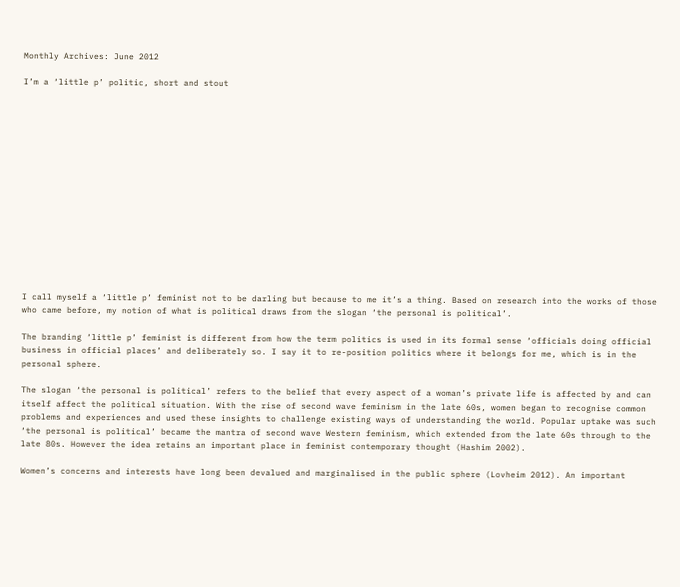Monthly Archives: June 2012

I’m a ‘little p’ politic, short and stout















I call myself a ‘little p’ feminist not to be darling but because to me it’s a thing. Based on research into the works of those who came before, my notion of what is political draws from the slogan ‘the personal is political’.

The branding ‘little p’ feminist is different from how the term politics is used in its formal sense ‘officials doing official business in official places’ and deliberately so. I say it to re-position politics where it belongs for me, which is in the personal sphere.

The slogan ‘the personal is political’ refers to the belief that every aspect of a woman’s private life is affected by and can itself affect the political situation. With the rise of second wave feminism in the late 60s, women began to recognise common problems and experiences and used these insights to challenge existing ways of understanding the world. Popular uptake was such ‘the personal is political’ became the mantra of second wave Western feminism, which extended from the late 60s through to the late 80s. However the idea retains an important place in feminist contemporary thought (Hashim 2002).

Women’s concerns and interests have long been devalued and marginalised in the public sphere (Lovheim 2012). An important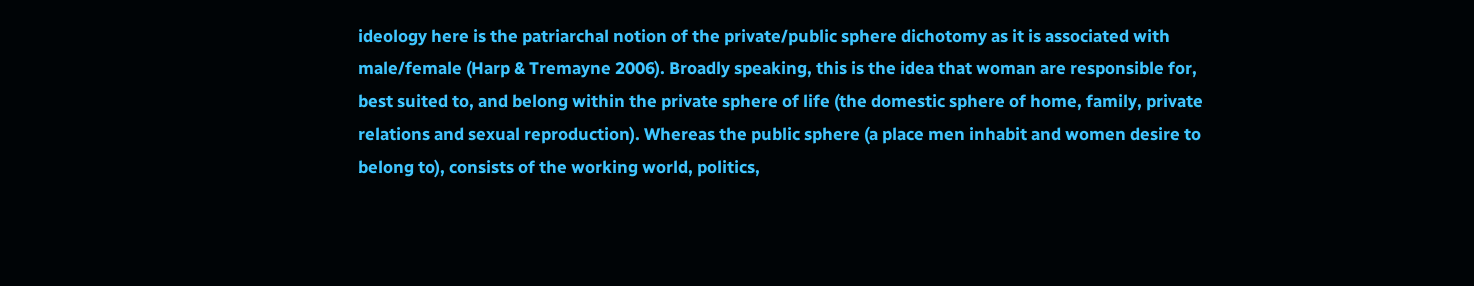ideology here is the patriarchal notion of the private/public sphere dichotomy as it is associated with male/female (Harp & Tremayne 2006). Broadly speaking, this is the idea that woman are responsible for, best suited to, and belong within the private sphere of life (the domestic sphere of home, family, private relations and sexual reproduction). Whereas the public sphere (a place men inhabit and women desire to belong to), consists of the working world, politics,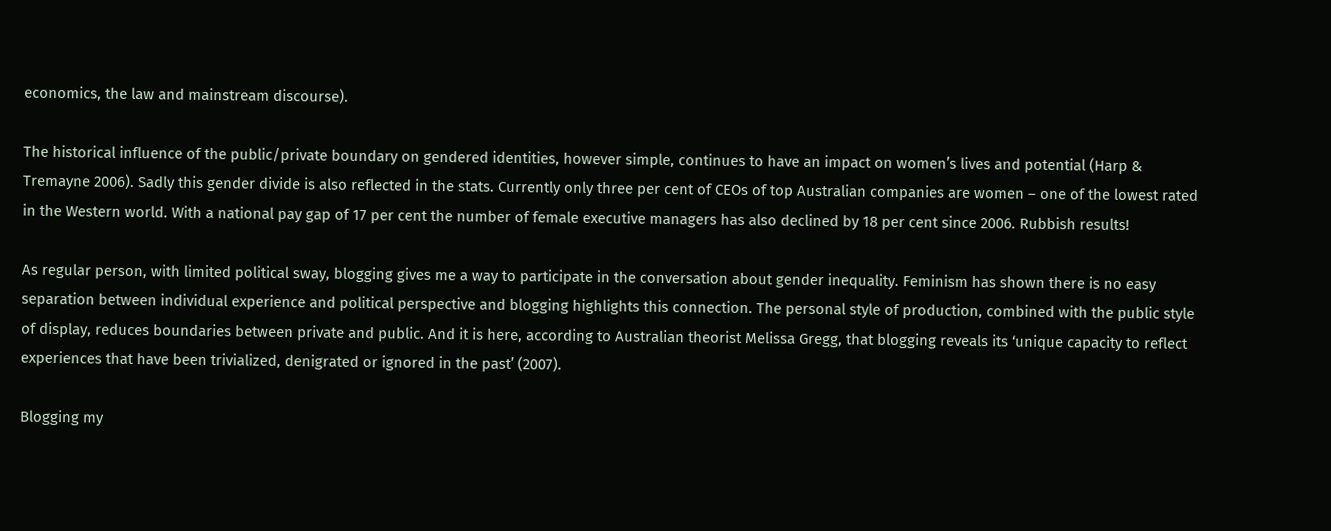economics, the law and mainstream discourse).

The historical influence of the public/private boundary on gendered identities, however simple, continues to have an impact on women’s lives and potential (Harp & Tremayne 2006). Sadly this gender divide is also reflected in the stats. Currently only three per cent of CEOs of top Australian companies are women – one of the lowest rated in the Western world. With a national pay gap of 17 per cent the number of female executive managers has also declined by 18 per cent since 2006. Rubbish results!

As regular person, with limited political sway, blogging gives me a way to participate in the conversation about gender inequality. Feminism has shown there is no easy separation between individual experience and political perspective and blogging highlights this connection. The personal style of production, combined with the public style of display, reduces boundaries between private and public. And it is here, according to Australian theorist Melissa Gregg, that blogging reveals its ‘unique capacity to reflect experiences that have been trivialized, denigrated or ignored in the past’ (2007).

Blogging my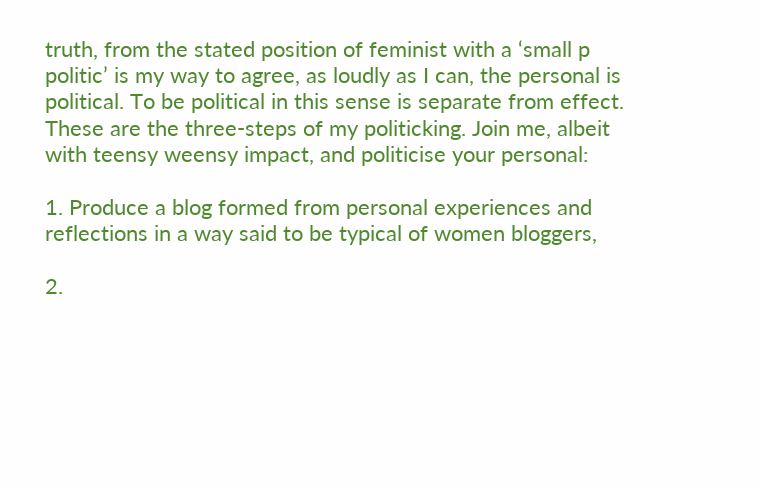truth, from the stated position of feminist with a ‘small p politic’ is my way to agree, as loudly as I can, the personal is political. To be political in this sense is separate from effect. These are the three-steps of my politicking. Join me, albeit with teensy weensy impact, and politicise your personal:

1. Produce a blog formed from personal experiences and reflections in a way said to be typical of women bloggers,

2.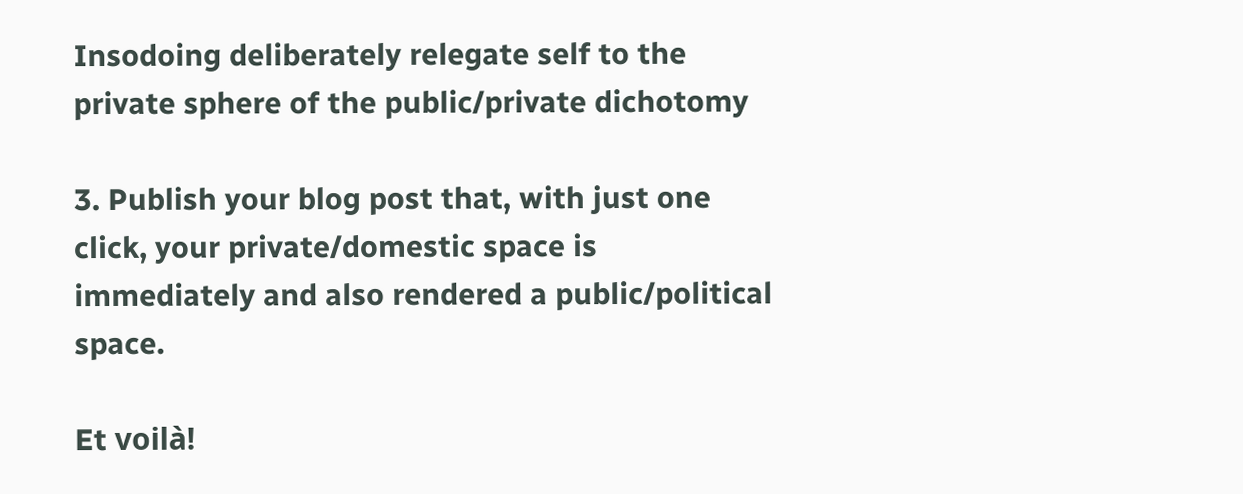Insodoing deliberately relegate self to the private sphere of the public/private dichotomy

3. Publish your blog post that, with just one click, your private/domestic space is immediately and also rendered a public/political space.

Et voilà!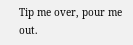Tip me over, pour me out.